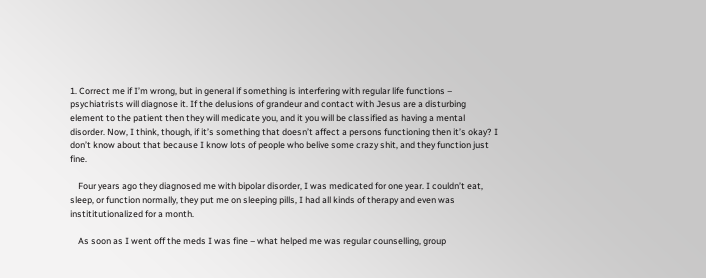1. Correct me if I’m wrong, but in general if something is interfering with regular life functions – psychiatrists will diagnose it. If the delusions of grandeur and contact with Jesus are a disturbing element to the patient then they will medicate you, and it you will be classified as having a mental disorder. Now, I think, though, if it’s something that doesn’t affect a persons functioning then it’s okay? I don’t know about that because I know lots of people who belive some crazy shit, and they function just fine.

    Four years ago they diagnosed me with bipolar disorder, I was medicated for one year. I couldn’t eat, sleep, or function normally, they put me on sleeping pills, I had all kinds of therapy and even was instititutionalized for a month.

    As soon as I went off the meds I was fine – what helped me was regular counselling, group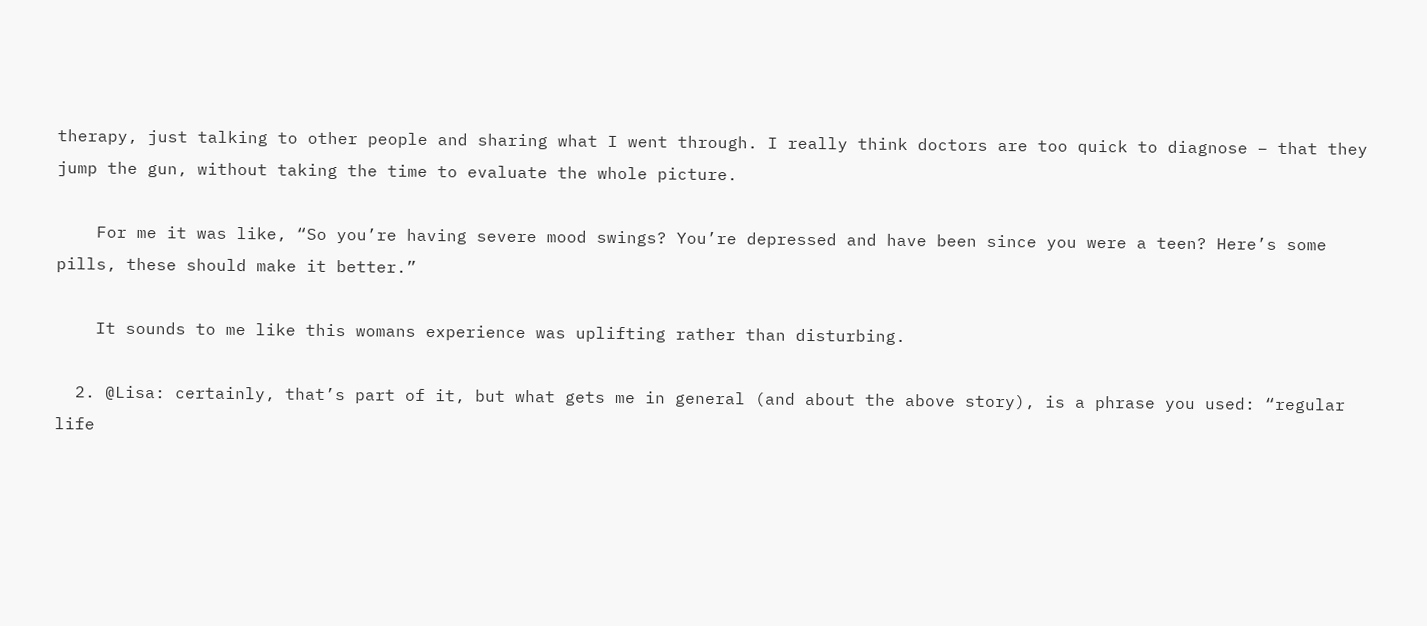therapy, just talking to other people and sharing what I went through. I really think doctors are too quick to diagnose – that they jump the gun, without taking the time to evaluate the whole picture.

    For me it was like, “So you’re having severe mood swings? You’re depressed and have been since you were a teen? Here’s some pills, these should make it better.”

    It sounds to me like this womans experience was uplifting rather than disturbing.

  2. @Lisa: certainly, that’s part of it, but what gets me in general (and about the above story), is a phrase you used: “regular life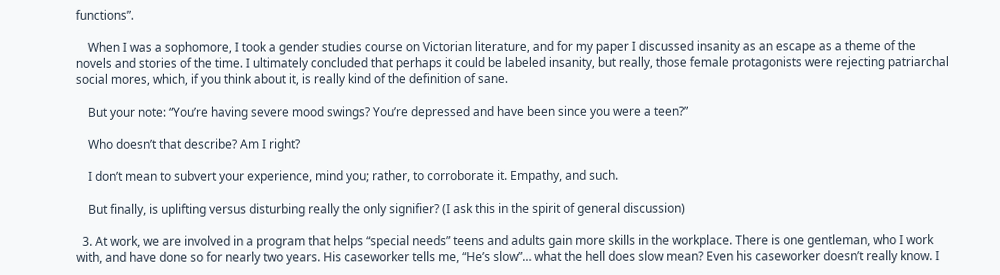functions”.

    When I was a sophomore, I took a gender studies course on Victorian literature, and for my paper I discussed insanity as an escape as a theme of the novels and stories of the time. I ultimately concluded that perhaps it could be labeled insanity, but really, those female protagonists were rejecting patriarchal social mores, which, if you think about it, is really kind of the definition of sane.

    But your note: “You’re having severe mood swings? You’re depressed and have been since you were a teen?”

    Who doesn’t that describe? Am I right?

    I don’t mean to subvert your experience, mind you; rather, to corroborate it. Empathy, and such.

    But finally, is uplifting versus disturbing really the only signifier? (I ask this in the spirit of general discussion)

  3. At work, we are involved in a program that helps “special needs” teens and adults gain more skills in the workplace. There is one gentleman, who I work with, and have done so for nearly two years. His caseworker tells me, “He’s slow”… what the hell does slow mean? Even his caseworker doesn’t really know. I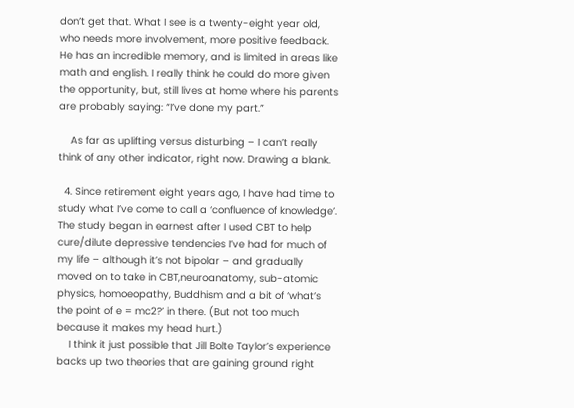don’t get that. What I see is a twenty-eight year old, who needs more involvement, more positive feedback. He has an incredible memory, and is limited in areas like math and english. I really think he could do more given the opportunity, but, still lives at home where his parents are probably saying: “I’ve done my part.”

    As far as uplifting versus disturbing – I can’t really think of any other indicator, right now. Drawing a blank.

  4. Since retirement eight years ago, I have had time to study what I’ve come to call a ‘confluence of knowledge’. The study began in earnest after I used CBT to help cure/dilute depressive tendencies I’ve had for much of my life – although it’s not bipolar – and gradually moved on to take in CBT,neuroanatomy, sub-atomic physics, homoeopathy, Buddhism and a bit of ‘what’s the point of e = mc2?’ in there. (But not too much because it makes my head hurt.)
    I think it just possible that Jill Bolte Taylor’s experience backs up two theories that are gaining ground right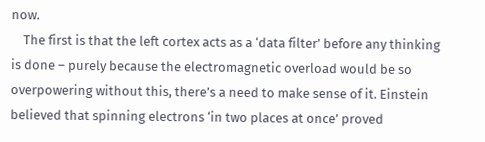now.
    The first is that the left cortex acts as a ‘data filter’ before any thinking is done – purely because the electromagnetic overload would be so overpowering without this, there’s a need to make sense of it. Einstein believed that spinning electrons ‘in two places at once’ proved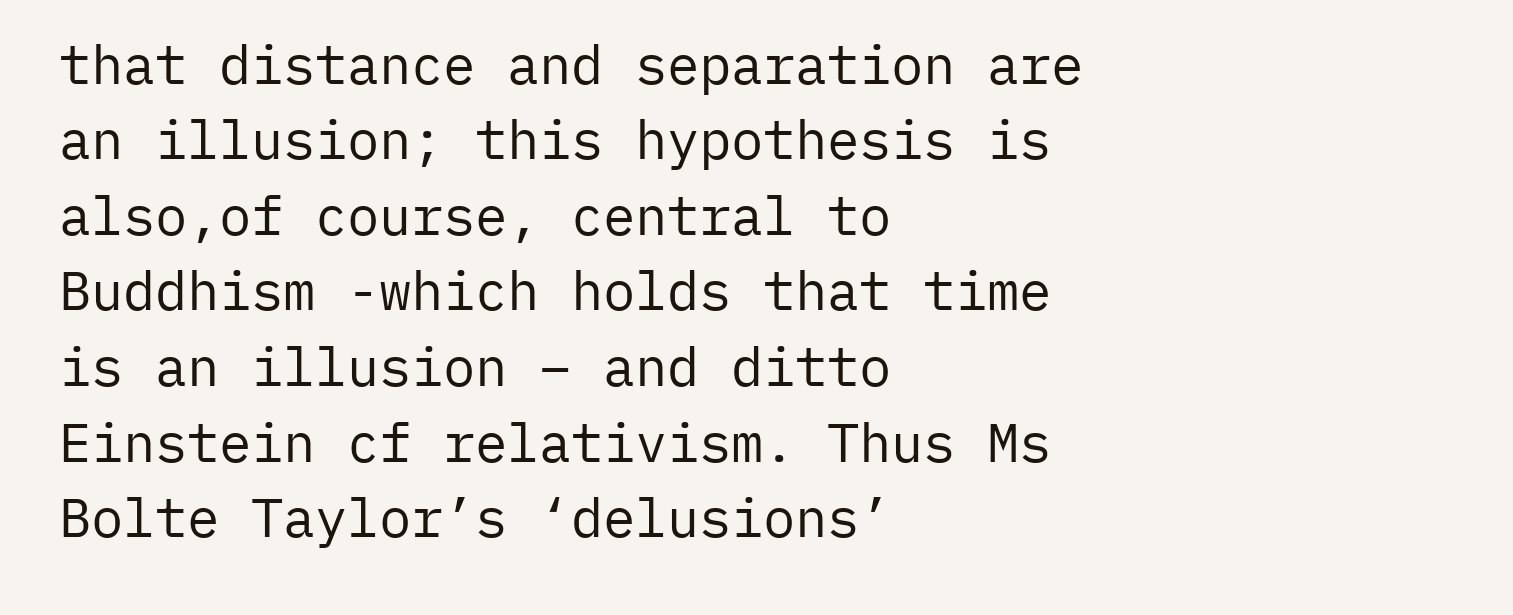that distance and separation are an illusion; this hypothesis is also,of course, central to Buddhism -which holds that time is an illusion – and ditto Einstein cf relativism. Thus Ms Bolte Taylor’s ‘delusions’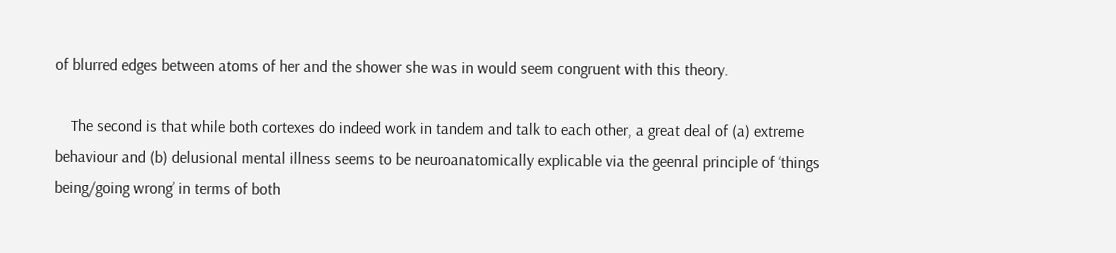of blurred edges between atoms of her and the shower she was in would seem congruent with this theory.

    The second is that while both cortexes do indeed work in tandem and talk to each other, a great deal of (a) extreme behaviour and (b) delusional mental illness seems to be neuroanatomically explicable via the geenral principle of ‘things being/going wrong’ in terms of both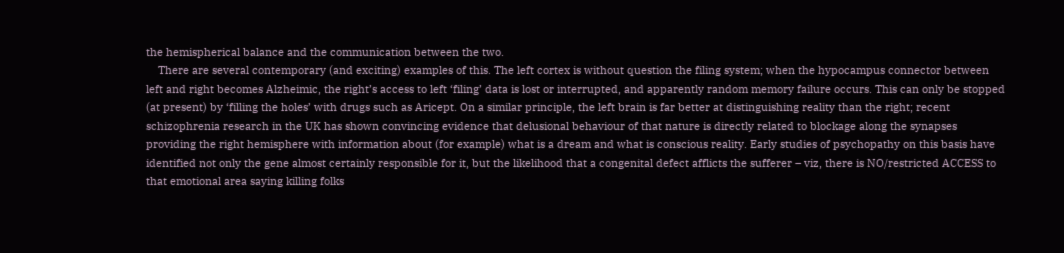the hemispherical balance and the communication between the two.
    There are several contemporary (and exciting) examples of this. The left cortex is without question the filing system; when the hypocampus connector between left and right becomes Alzheimic, the right’s access to left ‘filing’ data is lost or interrupted, and apparently random memory failure occurs. This can only be stopped (at present) by ‘filling the holes’ with drugs such as Aricept. On a similar principle, the left brain is far better at distinguishing reality than the right; recent schizophrenia research in the UK has shown convincing evidence that delusional behaviour of that nature is directly related to blockage along the synapses providing the right hemisphere with information about (for example) what is a dream and what is conscious reality. Early studies of psychopathy on this basis have identified not only the gene almost certainly responsible for it, but the likelihood that a congenital defect afflicts the sufferer – viz, there is NO/restricted ACCESS to that emotional area saying killing folks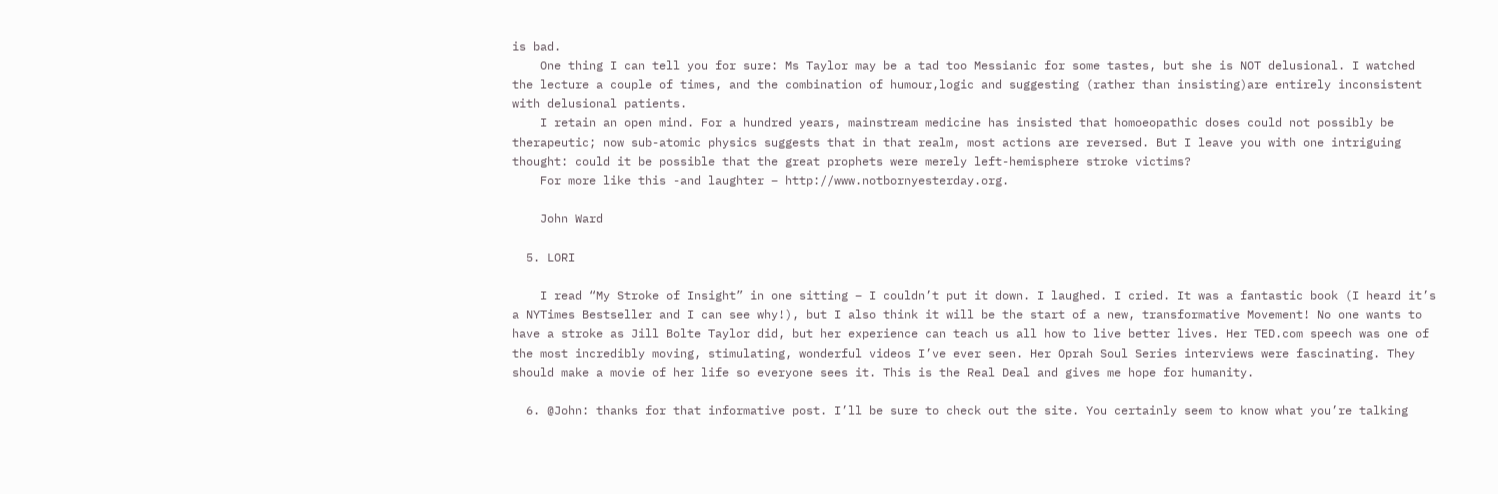is bad.
    One thing I can tell you for sure: Ms Taylor may be a tad too Messianic for some tastes, but she is NOT delusional. I watched the lecture a couple of times, and the combination of humour,logic and suggesting (rather than insisting)are entirely inconsistent with delusional patients.
    I retain an open mind. For a hundred years, mainstream medicine has insisted that homoeopathic doses could not possibly be therapeutic; now sub-atomic physics suggests that in that realm, most actions are reversed. But I leave you with one intriguing thought: could it be possible that the great prophets were merely left-hemisphere stroke victims?
    For more like this -and laughter – http://www.notbornyesterday.org.

    John Ward

  5. LORI

    I read “My Stroke of Insight” in one sitting – I couldn’t put it down. I laughed. I cried. It was a fantastic book (I heard it’s a NYTimes Bestseller and I can see why!), but I also think it will be the start of a new, transformative Movement! No one wants to have a stroke as Jill Bolte Taylor did, but her experience can teach us all how to live better lives. Her TED.com speech was one of the most incredibly moving, stimulating, wonderful videos I’ve ever seen. Her Oprah Soul Series interviews were fascinating. They should make a movie of her life so everyone sees it. This is the Real Deal and gives me hope for humanity.

  6. @John: thanks for that informative post. I’ll be sure to check out the site. You certainly seem to know what you’re talking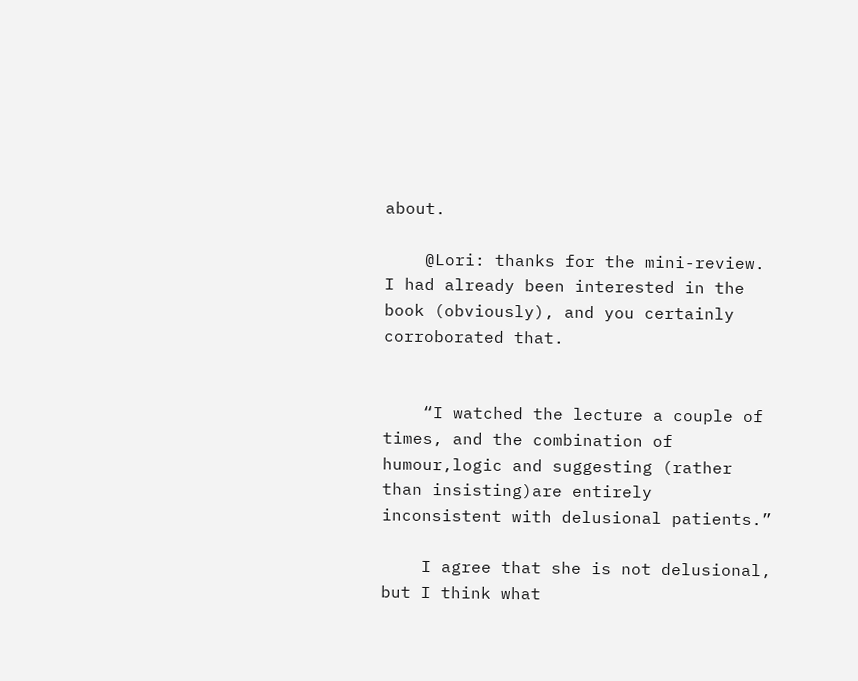about.

    @Lori: thanks for the mini-review. I had already been interested in the book (obviously), and you certainly corroborated that.


    “I watched the lecture a couple of times, and the combination of humour,logic and suggesting (rather than insisting)are entirely inconsistent with delusional patients.”

    I agree that she is not delusional, but I think what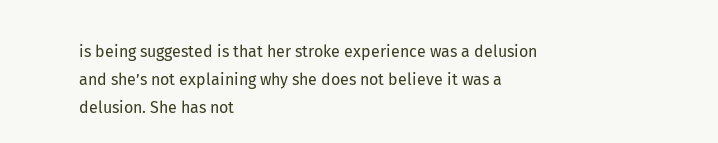is being suggested is that her stroke experience was a delusion and she’s not explaining why she does not believe it was a delusion. She has not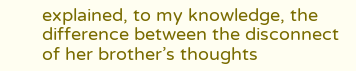explained, to my knowledge, the difference between the disconnect of her brother’s thoughts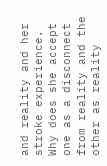and reality and her stroke experience. Why does she accept one as a disconnect from reality and the other as reality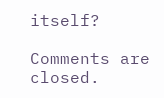itself?

Comments are closed.